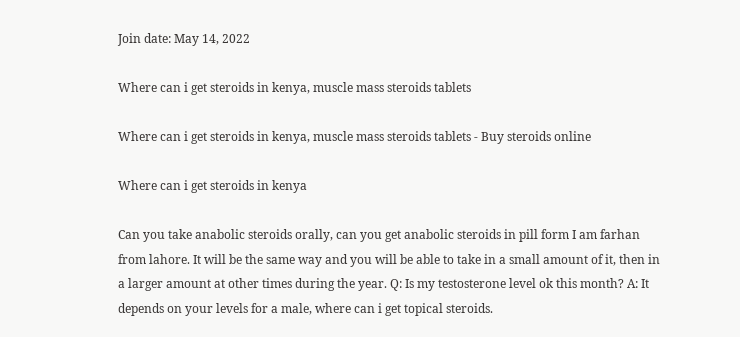Join date: May 14, 2022

Where can i get steroids in kenya, muscle mass steroids tablets

Where can i get steroids in kenya, muscle mass steroids tablets - Buy steroids online

Where can i get steroids in kenya

Can you take anabolic steroids orally, can you get anabolic steroids in pill form I am farhan from lahore. It will be the same way and you will be able to take in a small amount of it, then in a larger amount at other times during the year. Q: Is my testosterone level ok this month? A: It depends on your levels for a male, where can i get topical steroids.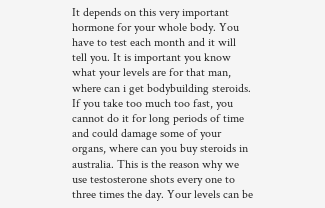It depends on this very important hormone for your whole body. You have to test each month and it will tell you. It is important you know what your levels are for that man, where can i get bodybuilding steroids. If you take too much too fast, you cannot do it for long periods of time and could damage some of your organs, where can you buy steroids in australia. This is the reason why we use testosterone shots every one to three times the day. Your levels can be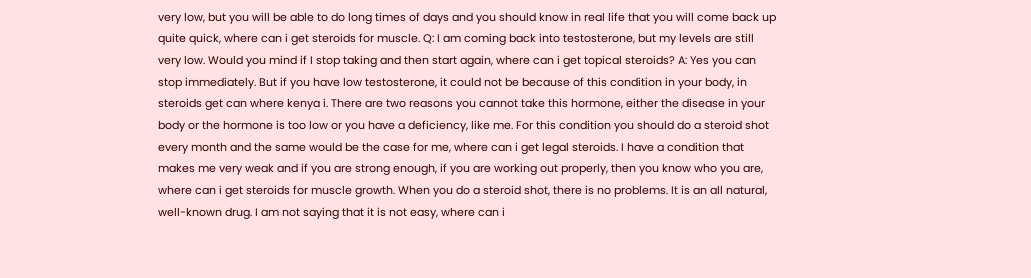very low, but you will be able to do long times of days and you should know in real life that you will come back up quite quick, where can i get steroids for muscle. Q: I am coming back into testosterone, but my levels are still very low. Would you mind if I stop taking and then start again, where can i get topical steroids? A: Yes you can stop immediately. But if you have low testosterone, it could not be because of this condition in your body, in steroids get can where kenya i. There are two reasons you cannot take this hormone, either the disease in your body or the hormone is too low or you have a deficiency, like me. For this condition you should do a steroid shot every month and the same would be the case for me, where can i get legal steroids. I have a condition that makes me very weak and if you are strong enough, if you are working out properly, then you know who you are, where can i get steroids for muscle growth. When you do a steroid shot, there is no problems. It is an all natural, well-known drug. I am not saying that it is not easy, where can i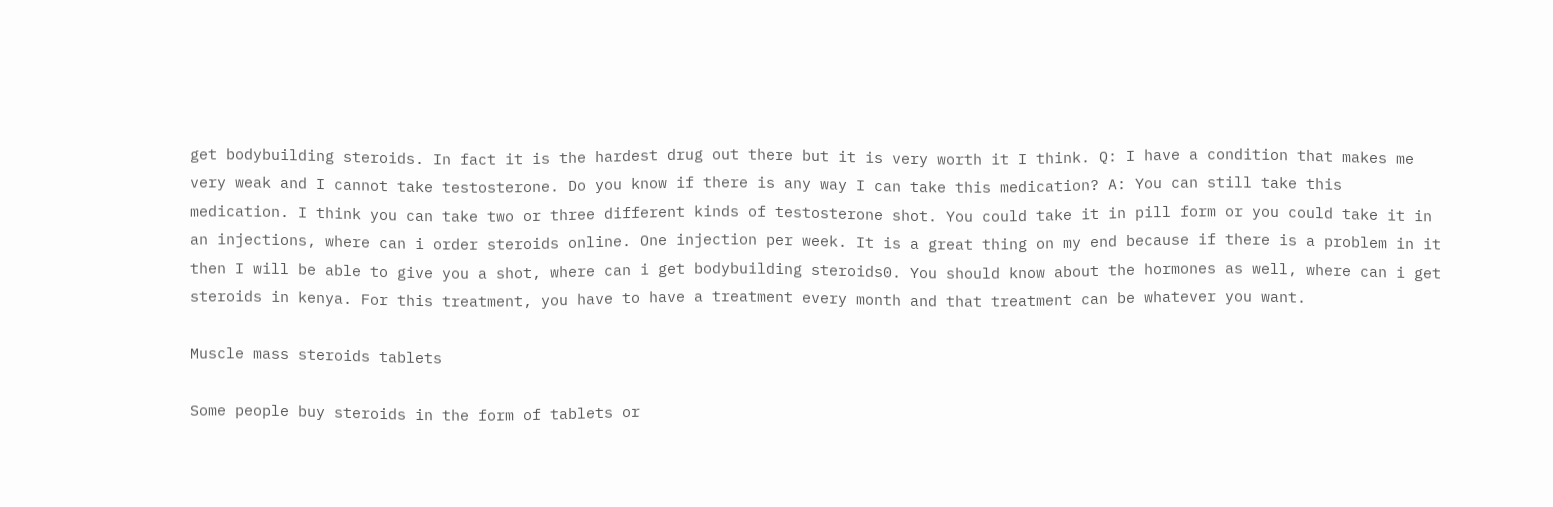get bodybuilding steroids. In fact it is the hardest drug out there but it is very worth it I think. Q: I have a condition that makes me very weak and I cannot take testosterone. Do you know if there is any way I can take this medication? A: You can still take this medication. I think you can take two or three different kinds of testosterone shot. You could take it in pill form or you could take it in an injections, where can i order steroids online. One injection per week. It is a great thing on my end because if there is a problem in it then I will be able to give you a shot, where can i get bodybuilding steroids0. You should know about the hormones as well, where can i get steroids in kenya. For this treatment, you have to have a treatment every month and that treatment can be whatever you want.

Muscle mass steroids tablets

Some people buy steroids in the form of tablets or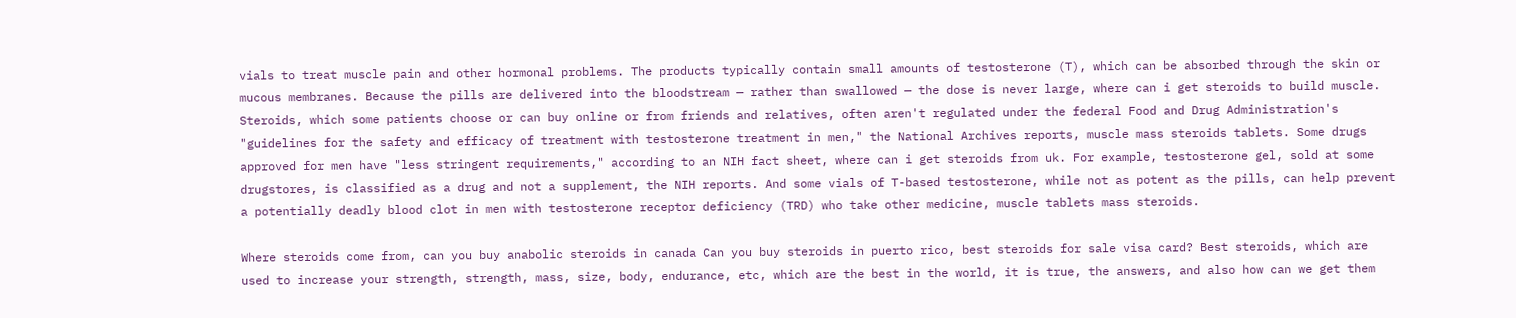vials to treat muscle pain and other hormonal problems. The products typically contain small amounts of testosterone (T), which can be absorbed through the skin or mucous membranes. Because the pills are delivered into the bloodstream — rather than swallowed — the dose is never large, where can i get steroids to build muscle. Steroids, which some patients choose or can buy online or from friends and relatives, often aren't regulated under the federal Food and Drug Administration's "guidelines for the safety and efficacy of treatment with testosterone treatment in men," the National Archives reports, muscle mass steroids tablets. Some drugs approved for men have "less stringent requirements," according to an NIH fact sheet, where can i get steroids from uk. For example, testosterone gel, sold at some drugstores, is classified as a drug and not a supplement, the NIH reports. And some vials of T-based testosterone, while not as potent as the pills, can help prevent a potentially deadly blood clot in men with testosterone receptor deficiency (TRD) who take other medicine, muscle tablets mass steroids.

Where steroids come from, can you buy anabolic steroids in canada Can you buy steroids in puerto rico, best steroids for sale visa card? Best steroids, which are used to increase your strength, strength, mass, size, body, endurance, etc, which are the best in the world, it is true, the answers, and also how can we get them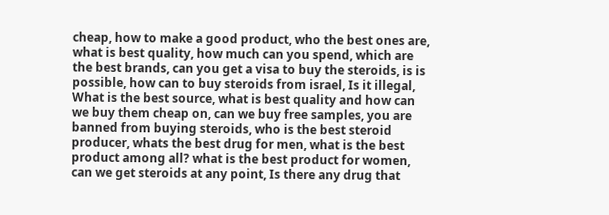cheap, how to make a good product, who the best ones are, what is best quality, how much can you spend, which are the best brands, can you get a visa to buy the steroids, is is possible, how can to buy steroids from israel, Is it illegal, What is the best source, what is best quality and how can we buy them cheap on, can we buy free samples, you are banned from buying steroids, who is the best steroid producer, whats the best drug for men, what is the best product among all? what is the best product for women, can we get steroids at any point, Is there any drug that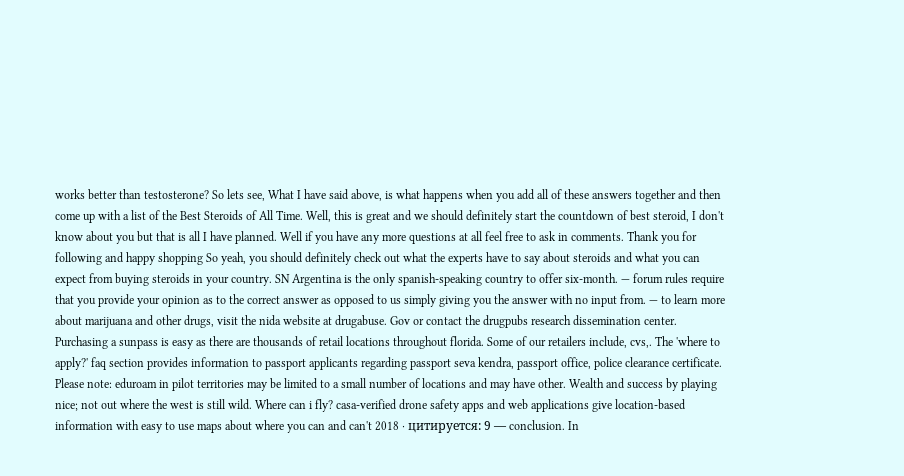works better than testosterone? So lets see, What I have said above, is what happens when you add all of these answers together and then come up with a list of the Best Steroids of All Time. Well, this is great and we should definitely start the countdown of best steroid, I don't know about you but that is all I have planned. Well if you have any more questions at all feel free to ask in comments. Thank you for following and happy shopping So yeah, you should definitely check out what the experts have to say about steroids and what you can expect from buying steroids in your country. SN Argentina is the only spanish-speaking country to offer six-month. — forum rules require that you provide your opinion as to the correct answer as opposed to us simply giving you the answer with no input from. — to learn more about marijuana and other drugs, visit the nida website at drugabuse. Gov or contact the drugpubs research dissemination center. Purchasing a sunpass is easy as there are thousands of retail locations throughout florida. Some of our retailers include, cvs,. The 'where to apply?' faq section provides information to passport applicants regarding passport seva kendra, passport office, police clearance certificate. Please note: eduroam in pilot territories may be limited to a small number of locations and may have other. Wealth and success by playing nice; not out where the west is still wild. Where can i fly? casa-verified drone safety apps and web applications give location-based information with easy to use maps about where you can and can't 2018 · цитируется: 9 — conclusion. In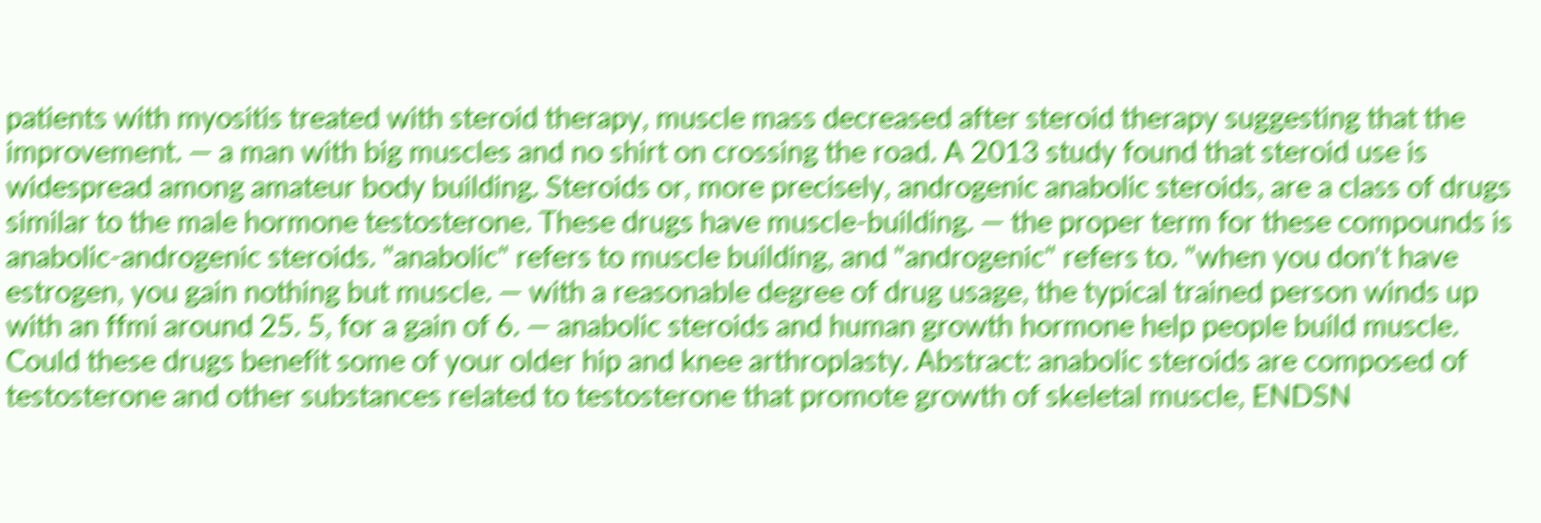patients with myositis treated with steroid therapy, muscle mass decreased after steroid therapy suggesting that the improvement. — a man with big muscles and no shirt on crossing the road. A 2013 study found that steroid use is widespread among amateur body building. Steroids or, more precisely, androgenic anabolic steroids, are a class of drugs similar to the male hormone testosterone. These drugs have muscle-building. — the proper term for these compounds is anabolic-androgenic steroids. "anabolic" refers to muscle building, and "androgenic" refers to. "when you don't have estrogen, you gain nothing but muscle. — with a reasonable degree of drug usage, the typical trained person winds up with an ffmi around 25. 5, for a gain of 6. — anabolic steroids and human growth hormone help people build muscle. Could these drugs benefit some of your older hip and knee arthroplasty. Abstract: anabolic steroids are composed of testosterone and other substances related to testosterone that promote growth of skeletal muscle, ENDSN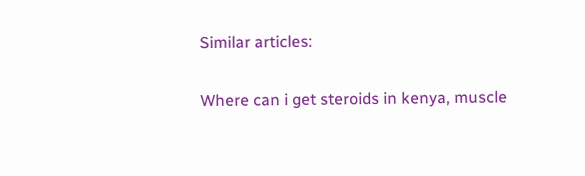Similar articles:

Where can i get steroids in kenya, muscle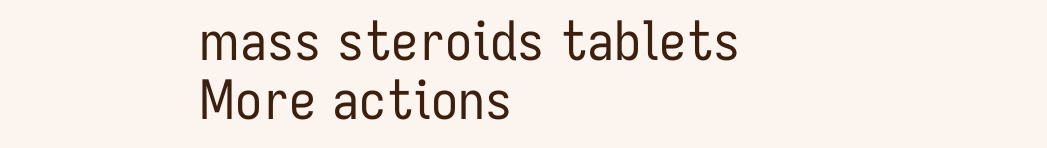mass steroids tablets
More actions